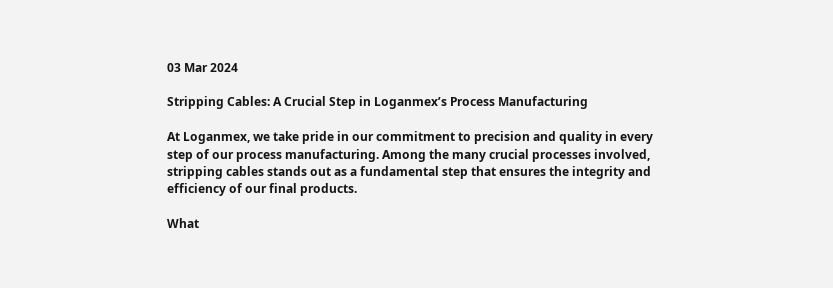03 Mar 2024

Stripping Cables: A Crucial Step in Loganmex’s Process Manufacturing

At Loganmex, we take pride in our commitment to precision and quality in every step of our process manufacturing. Among the many crucial processes involved, stripping cables stands out as a fundamental step that ensures the integrity and efficiency of our final products.

What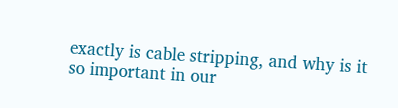exactly is cable stripping, and why is it so important in our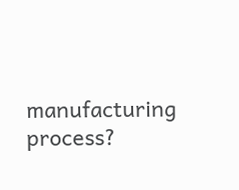manufacturing process?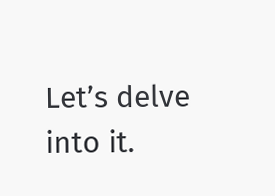Let’s delve into it.